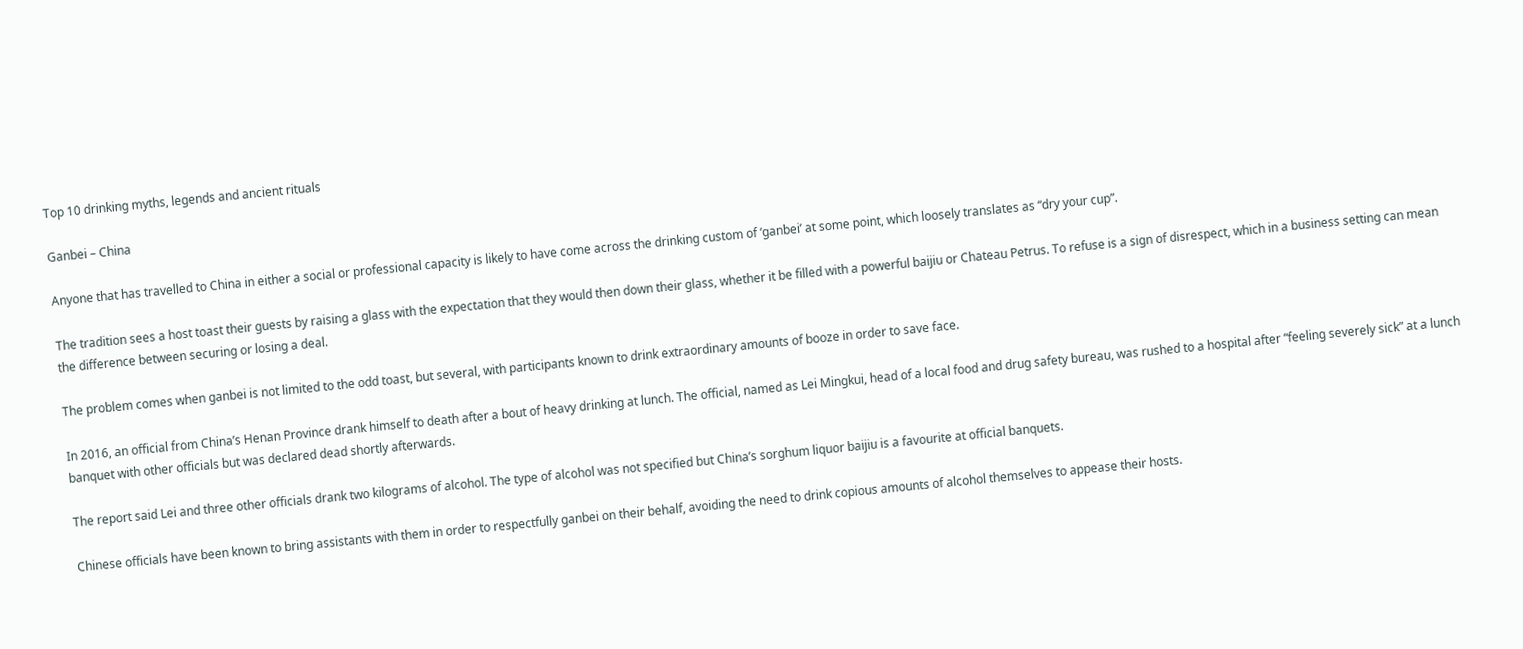Top 10 drinking myths, legends and ancient rituals

Ganbei – China

Anyone that has travelled to China in either a social or professional capacity is likely to have come across the drinking custom of ‘ganbei’ at some point, which loosely translates as “dry your cup”.

The tradition sees a host toast their guests by raising a glass with the expectation that they would then down their glass, whether it be filled with a powerful baijiu or Chateau Petrus. To refuse is a sign of disrespect, which in a business setting can mean the difference between securing or losing a deal.

The problem comes when ganbei is not limited to the odd toast, but several, with participants known to drink extraordinary amounts of booze in order to save face.

In 2016, an official from China’s Henan Province drank himself to death after a bout of heavy drinking at lunch. The official, named as Lei Mingkui, head of a local food and drug safety bureau, was rushed to a hospital after “feeling severely sick” at a lunch banquet with other officials but was declared dead shortly afterwards.

The report said Lei and three other officials drank two kilograms of alcohol. The type of alcohol was not specified but China’s sorghum liquor baijiu is a favourite at official banquets.

Chinese officials have been known to bring assistants with them in order to respectfully ganbei on their behalf, avoiding the need to drink copious amounts of alcohol themselves to appease their hosts.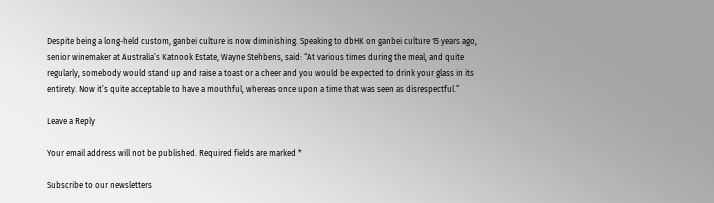Despite being a long-held custom, ganbei culture is now diminishing. Speaking to dbHK on ganbei culture 15 years ago, senior winemaker at Australia’s Katnook Estate, Wayne Stehbens, said: “At various times during the meal, and quite regularly, somebody would stand up and raise a toast or a cheer and you would be expected to drink your glass in its entirety. Now it’s quite acceptable to have a mouthful, whereas once upon a time that was seen as disrespectful.”

Leave a Reply

Your email address will not be published. Required fields are marked *

Subscribe to our newsletters